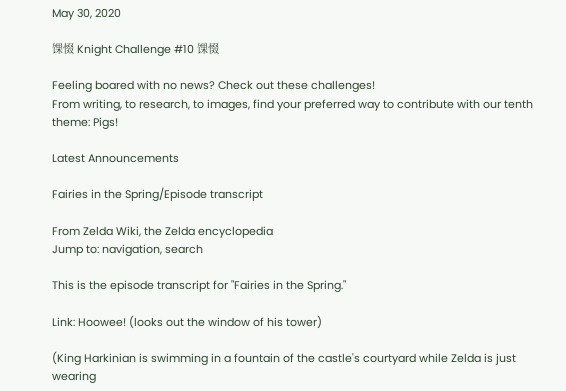May 30, 2020

馃惙 Knight Challenge #10 馃惙

Feeling boared with no news? Check out these challenges!
From writing, to research, to images, find your preferred way to contribute with our tenth theme: Pigs!

Latest Announcements

Fairies in the Spring/Episode transcript

From Zelda Wiki, the Zelda encyclopedia
Jump to: navigation, search

This is the episode transcript for "Fairies in the Spring."

Link: Hoowee! (looks out the window of his tower)

(King Harkinian is swimming in a fountain of the castle's courtyard while Zelda is just wearing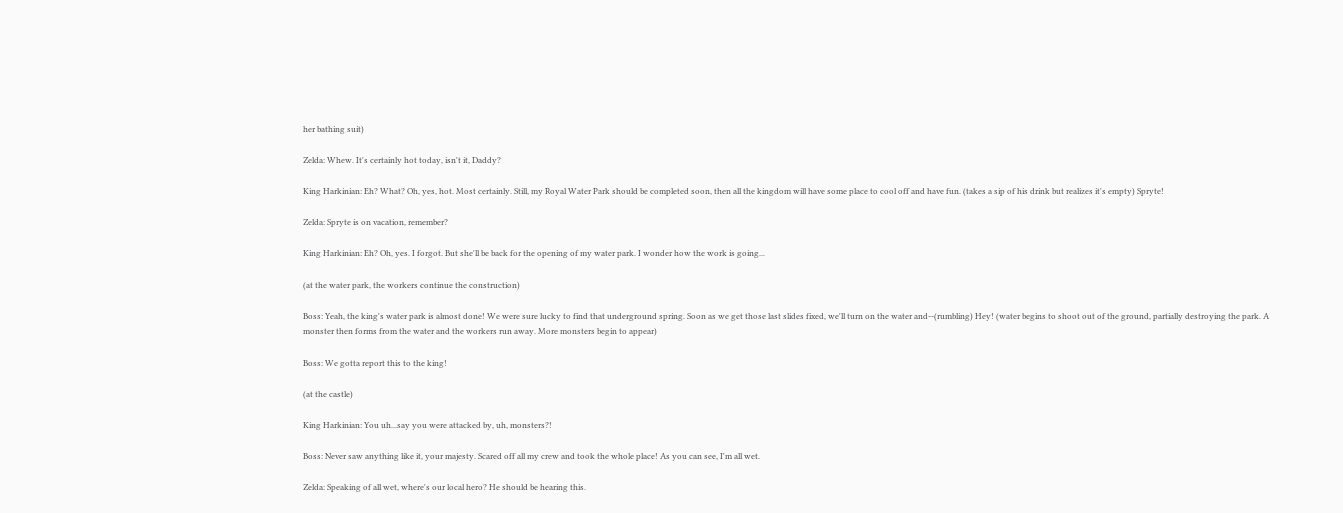her bathing suit)

Zelda: Whew. It's certainly hot today, isn't it, Daddy?

King Harkinian: Eh? What? Oh, yes, hot. Most certainly. Still, my Royal Water Park should be completed soon, then all the kingdom will have some place to cool off and have fun. (takes a sip of his drink but realizes it's empty) Spryte!

Zelda: Spryte is on vacation, remember?

King Harkinian: Eh? Oh, yes. I forgot. But she'll be back for the opening of my water park. I wonder how the work is going...

(at the water park, the workers continue the construction)

Boss: Yeah, the king's water park is almost done! We were sure lucky to find that underground spring. Soon as we get those last slides fixed, we'll turn on the water and--(rumbling) Hey! (water begins to shoot out of the ground, partially destroying the park. A monster then forms from the water and the workers run away. More monsters begin to appear)

Boss: We gotta report this to the king!

(at the castle)

King Harkinian: You uh...say you were attacked by, uh, monsters?!

Boss: Never saw anything like it, your majesty. Scared off all my crew and took the whole place! As you can see, I'm all wet.

Zelda: Speaking of all wet, where's our local hero? He should be hearing this.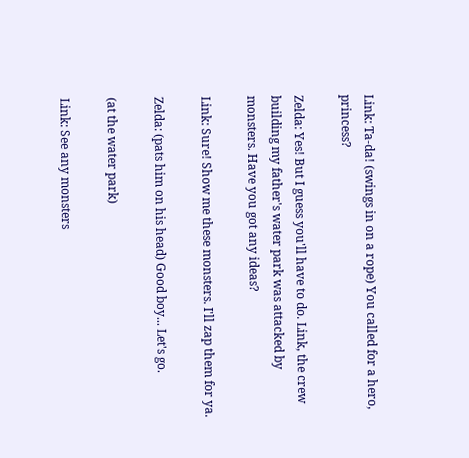Link: Ta-da! (swings in on a rope) You called for a hero, princess?

Zelda: Yes! But I guess you'll have to do. Link, the crew building my father's water park was attacked by monsters. Have you got any ideas?

Link: Sure! Show me these monsters. I'll zap them for ya.

Zelda: (pats him on his head) Good boy... Let's go.

(at the water park)

Link: See any monsters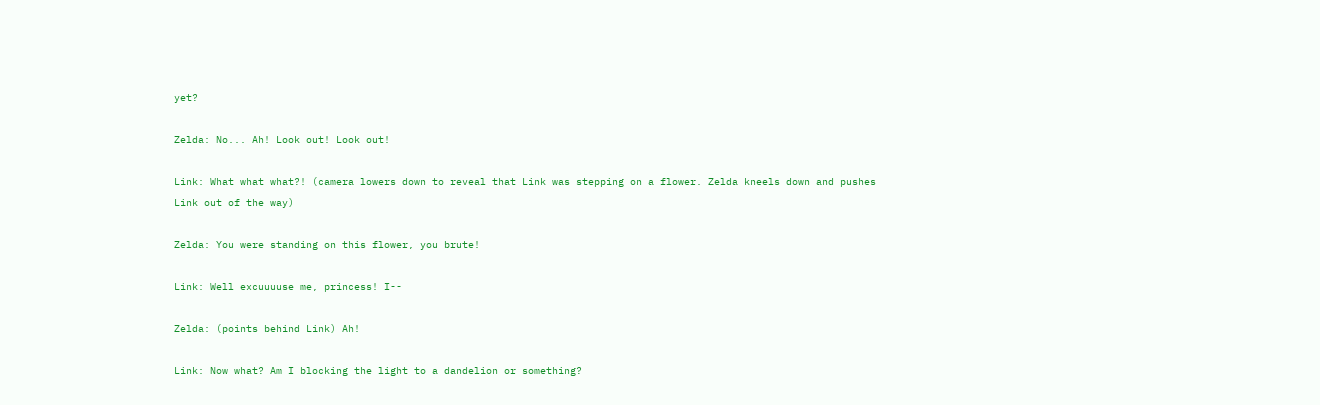yet?

Zelda: No... Ah! Look out! Look out!

Link: What what what?! (camera lowers down to reveal that Link was stepping on a flower. Zelda kneels down and pushes Link out of the way)

Zelda: You were standing on this flower, you brute!

Link: Well excuuuuse me, princess! I--

Zelda: (points behind Link) Ah!

Link: Now what? Am I blocking the light to a dandelion or something?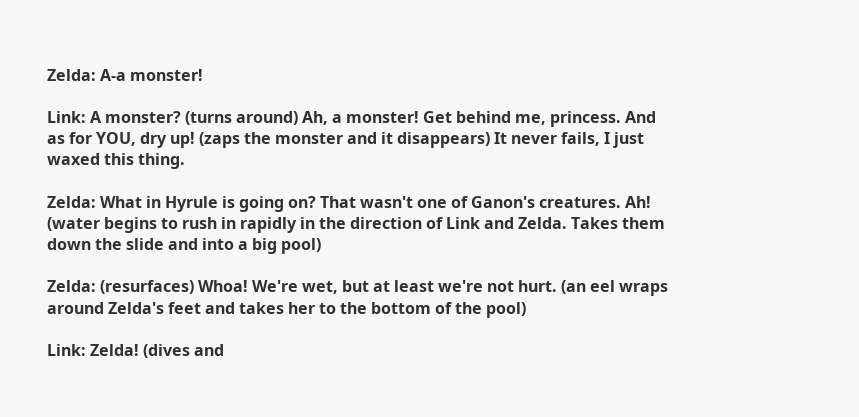Zelda: A-a monster!

Link: A monster? (turns around) Ah, a monster! Get behind me, princess. And as for YOU, dry up! (zaps the monster and it disappears) It never fails, I just waxed this thing.

Zelda: What in Hyrule is going on? That wasn't one of Ganon's creatures. Ah! (water begins to rush in rapidly in the direction of Link and Zelda. Takes them down the slide and into a big pool)

Zelda: (resurfaces) Whoa! We're wet, but at least we're not hurt. (an eel wraps around Zelda's feet and takes her to the bottom of the pool)

Link: Zelda! (dives and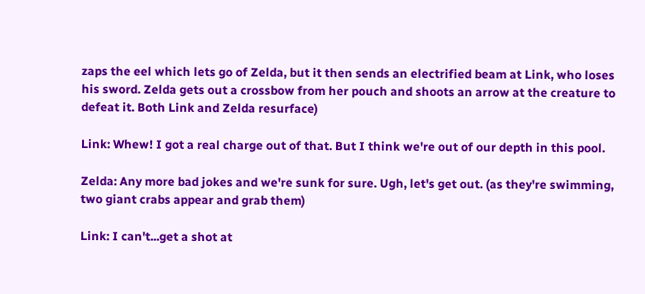zaps the eel which lets go of Zelda, but it then sends an electrified beam at Link, who loses his sword. Zelda gets out a crossbow from her pouch and shoots an arrow at the creature to defeat it. Both Link and Zelda resurface)

Link: Whew! I got a real charge out of that. But I think we're out of our depth in this pool.

Zelda: Any more bad jokes and we're sunk for sure. Ugh, let's get out. (as they're swimming, two giant crabs appear and grab them)

Link: I can't...get a shot at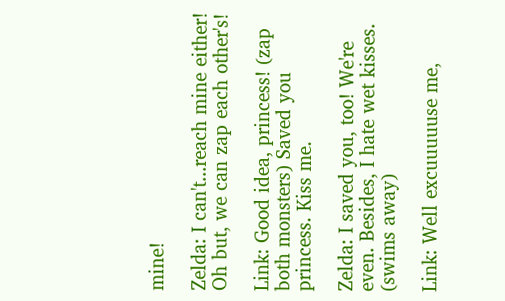mine!

Zelda: I can't...reach mine either! Oh but, we can zap each other's!

Link: Good idea, princess! (zap both monsters) Saved you princess. Kiss me.

Zelda: I saved you, too! We're even. Besides, I hate wet kisses. (swims away)

Link: Well excuuuuuse me,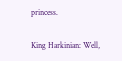princess.

King Harkinian: Well,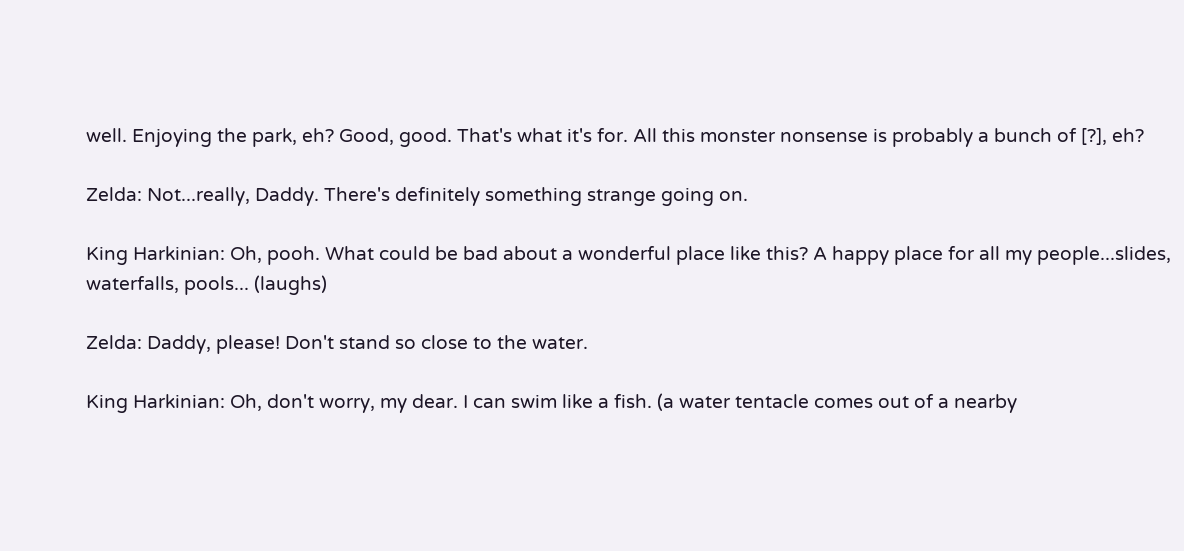well. Enjoying the park, eh? Good, good. That's what it's for. All this monster nonsense is probably a bunch of [?], eh?

Zelda: Not...really, Daddy. There's definitely something strange going on.

King Harkinian: Oh, pooh. What could be bad about a wonderful place like this? A happy place for all my people...slides, waterfalls, pools... (laughs)

Zelda: Daddy, please! Don't stand so close to the water.

King Harkinian: Oh, don't worry, my dear. I can swim like a fish. (a water tentacle comes out of a nearby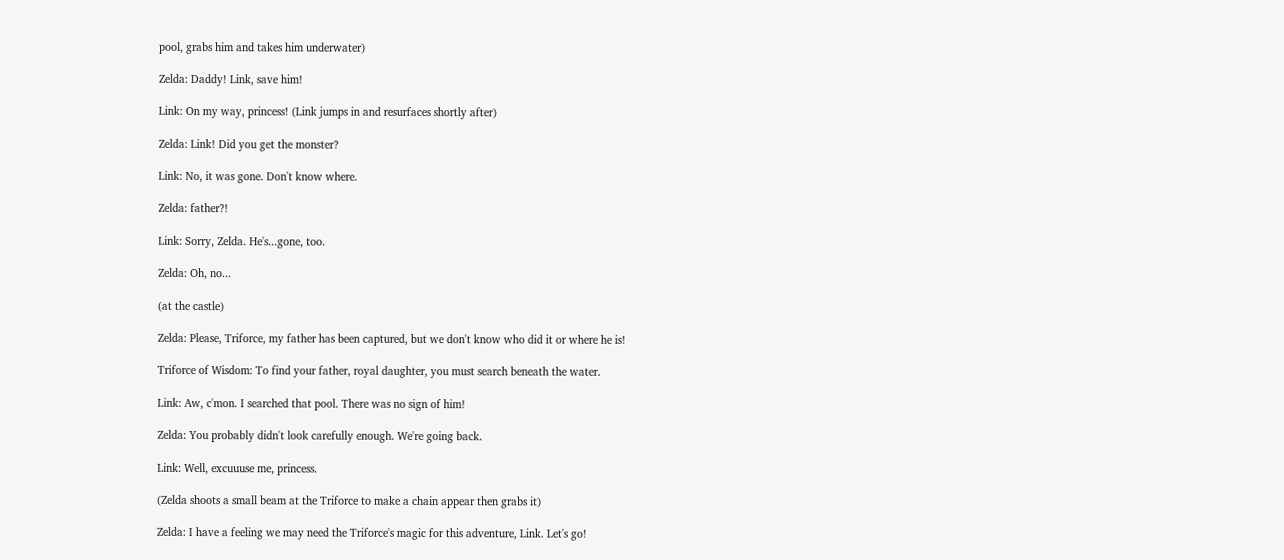pool, grabs him and takes him underwater)

Zelda: Daddy! Link, save him!

Link: On my way, princess! (Link jumps in and resurfaces shortly after)

Zelda: Link! Did you get the monster?

Link: No, it was gone. Don't know where.

Zelda: father?!

Link: Sorry, Zelda. He's...gone, too.

Zelda: Oh, no...

(at the castle)

Zelda: Please, Triforce, my father has been captured, but we don't know who did it or where he is!

Triforce of Wisdom: To find your father, royal daughter, you must search beneath the water.

Link: Aw, c'mon. I searched that pool. There was no sign of him!

Zelda: You probably didn't look carefully enough. We're going back.

Link: Well, excuuuse me, princess.

(Zelda shoots a small beam at the Triforce to make a chain appear then grabs it)

Zelda: I have a feeling we may need the Triforce's magic for this adventure, Link. Let's go!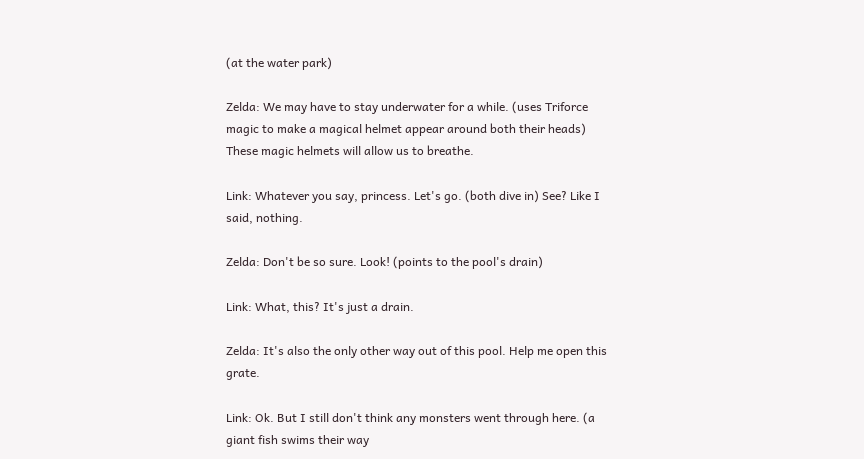(at the water park)

Zelda: We may have to stay underwater for a while. (uses Triforce magic to make a magical helmet appear around both their heads) These magic helmets will allow us to breathe.

Link: Whatever you say, princess. Let's go. (both dive in) See? Like I said, nothing.

Zelda: Don't be so sure. Look! (points to the pool's drain)

Link: What, this? It's just a drain.

Zelda: It's also the only other way out of this pool. Help me open this grate.

Link: Ok. But I still don't think any monsters went through here. (a giant fish swims their way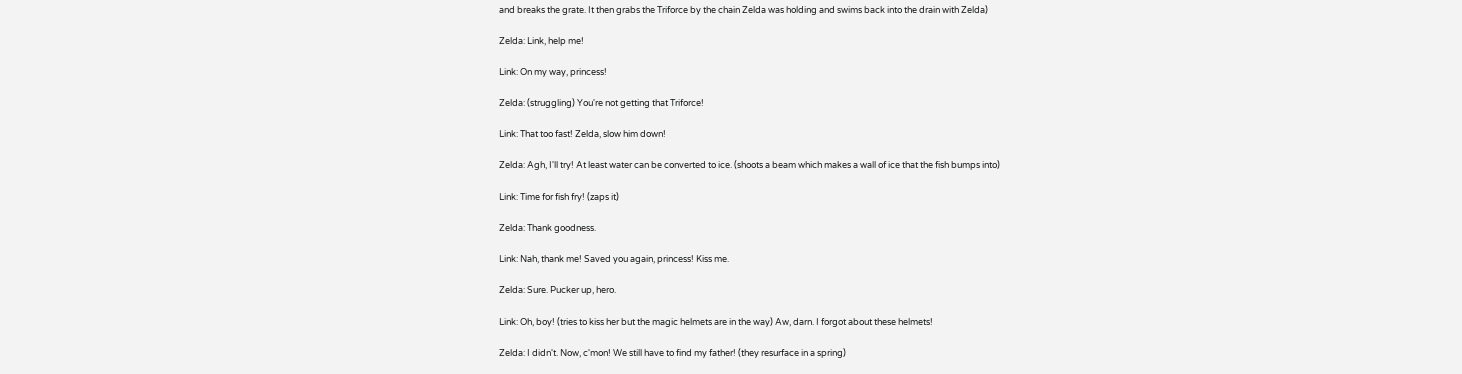and breaks the grate. It then grabs the Triforce by the chain Zelda was holding and swims back into the drain with Zelda)

Zelda: Link, help me!

Link: On my way, princess!

Zelda: (struggling) You're not getting that Triforce!

Link: That too fast! Zelda, slow him down!

Zelda: Agh, I'll try! At least water can be converted to ice. (shoots a beam which makes a wall of ice that the fish bumps into)

Link: Time for fish fry! (zaps it)

Zelda: Thank goodness.

Link: Nah, thank me! Saved you again, princess! Kiss me.

Zelda: Sure. Pucker up, hero.

Link: Oh, boy! (tries to kiss her but the magic helmets are in the way) Aw, darn. I forgot about these helmets!

Zelda: I didn't. Now, c'mon! We still have to find my father! (they resurface in a spring)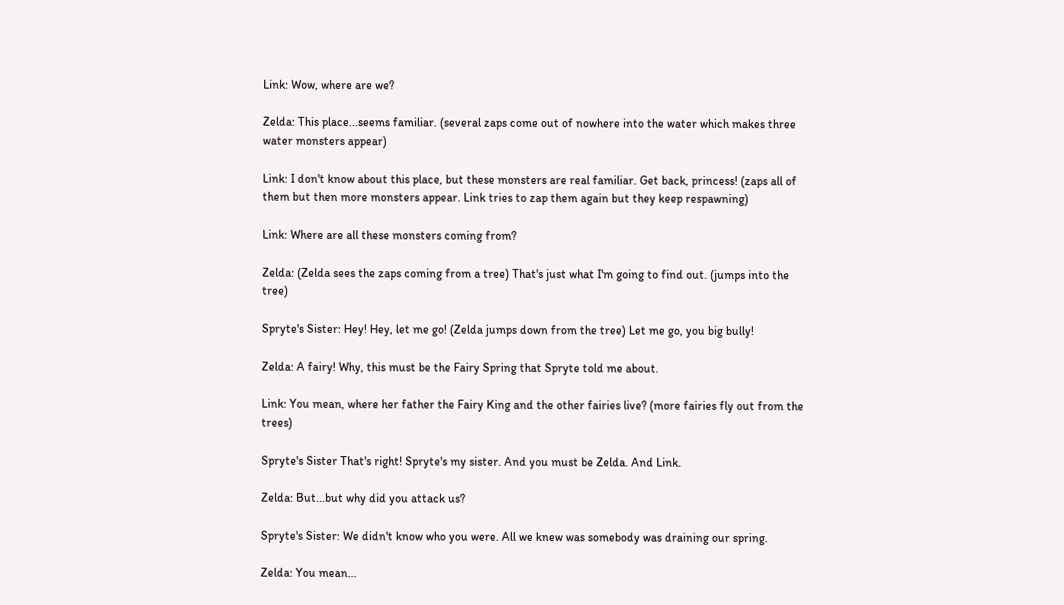Link: Wow, where are we?

Zelda: This place...seems familiar. (several zaps come out of nowhere into the water which makes three water monsters appear)

Link: I don't know about this place, but these monsters are real familiar. Get back, princess! (zaps all of them but then more monsters appear. Link tries to zap them again but they keep respawning)

Link: Where are all these monsters coming from?

Zelda: (Zelda sees the zaps coming from a tree) That's just what I'm going to find out. (jumps into the tree)

Spryte's Sister: Hey! Hey, let me go! (Zelda jumps down from the tree) Let me go, you big bully!

Zelda: A fairy! Why, this must be the Fairy Spring that Spryte told me about.

Link: You mean, where her father the Fairy King and the other fairies live? (more fairies fly out from the trees)

Spryte's Sister That's right! Spryte's my sister. And you must be Zelda. And Link.

Zelda: But...but why did you attack us?

Spryte's Sister: We didn't know who you were. All we knew was somebody was draining our spring.

Zelda: You mean...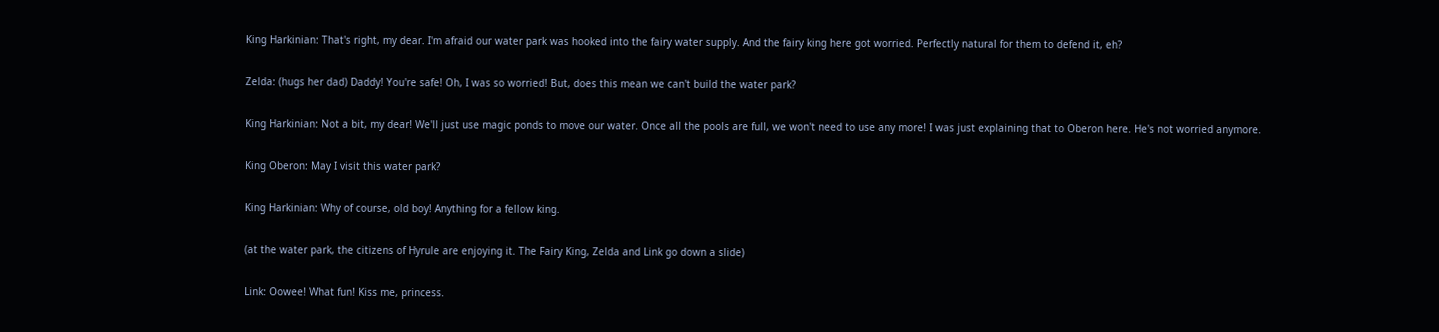King Harkinian: That's right, my dear. I'm afraid our water park was hooked into the fairy water supply. And the fairy king here got worried. Perfectly natural for them to defend it, eh?

Zelda: (hugs her dad) Daddy! You're safe! Oh, I was so worried! But, does this mean we can't build the water park?

King Harkinian: Not a bit, my dear! We'll just use magic ponds to move our water. Once all the pools are full, we won't need to use any more! I was just explaining that to Oberon here. He's not worried anymore.

King Oberon: May I visit this water park?

King Harkinian: Why of course, old boy! Anything for a fellow king.

(at the water park, the citizens of Hyrule are enjoying it. The Fairy King, Zelda and Link go down a slide)

Link: Oowee! What fun! Kiss me, princess.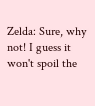Zelda: Sure, why not! I guess it won't spoil the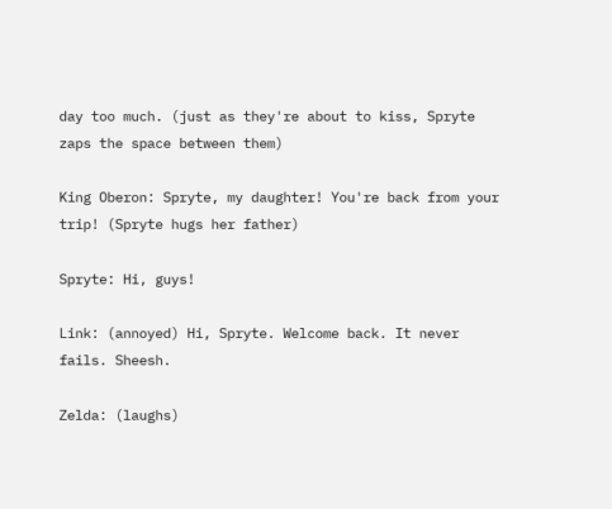day too much. (just as they're about to kiss, Spryte zaps the space between them)

King Oberon: Spryte, my daughter! You're back from your trip! (Spryte hugs her father)

Spryte: Hi, guys!

Link: (annoyed) Hi, Spryte. Welcome back. It never fails. Sheesh.

Zelda: (laughs)